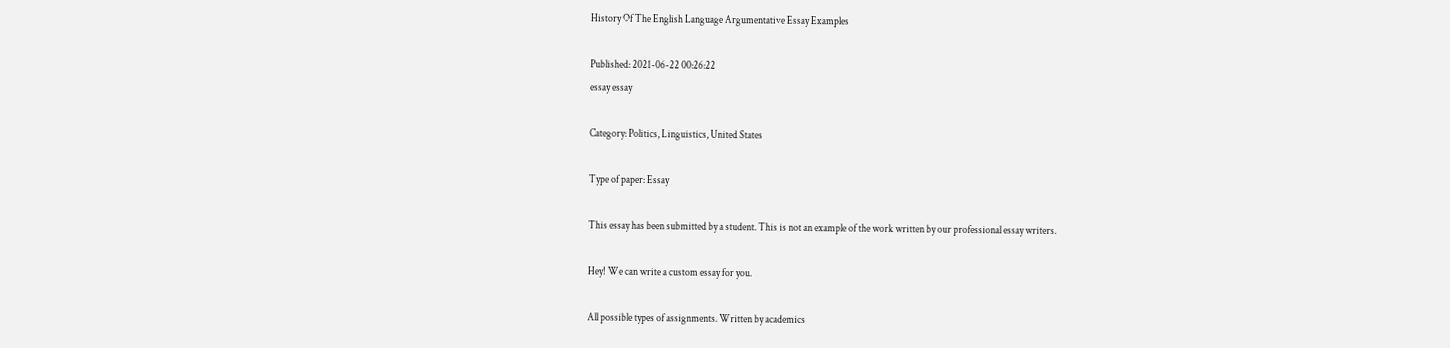History Of The English Language Argumentative Essay Examples

Published: 2021-06-22 00:26:22
essay essay

Category: Politics, Linguistics, United States

Type of paper: Essay

This essay has been submitted by a student. This is not an example of the work written by our professional essay writers.

Hey! We can write a custom essay for you.

All possible types of assignments. Written by academics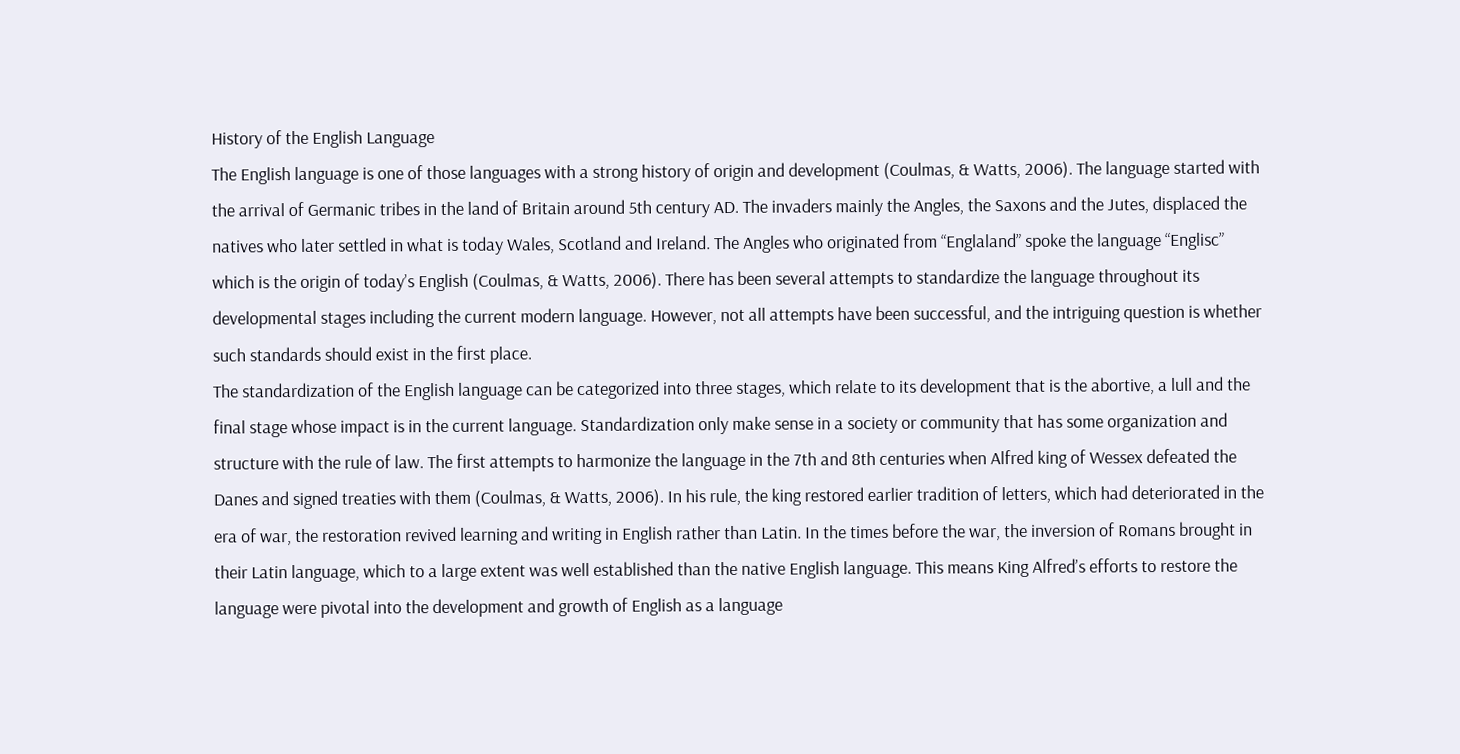History of the English Language
The English language is one of those languages with a strong history of origin and development (Coulmas, & Watts, 2006). The language started with the arrival of Germanic tribes in the land of Britain around 5th century AD. The invaders mainly the Angles, the Saxons and the Jutes, displaced the natives who later settled in what is today Wales, Scotland and Ireland. The Angles who originated from “Englaland” spoke the language “Englisc” which is the origin of today’s English (Coulmas, & Watts, 2006). There has been several attempts to standardize the language throughout its developmental stages including the current modern language. However, not all attempts have been successful, and the intriguing question is whether such standards should exist in the first place.
The standardization of the English language can be categorized into three stages, which relate to its development that is the abortive, a lull and the final stage whose impact is in the current language. Standardization only make sense in a society or community that has some organization and structure with the rule of law. The first attempts to harmonize the language in the 7th and 8th centuries when Alfred king of Wessex defeated the Danes and signed treaties with them (Coulmas, & Watts, 2006). In his rule, the king restored earlier tradition of letters, which had deteriorated in the era of war, the restoration revived learning and writing in English rather than Latin. In the times before the war, the inversion of Romans brought in their Latin language, which to a large extent was well established than the native English language. This means King Alfred’s efforts to restore the language were pivotal into the development and growth of English as a language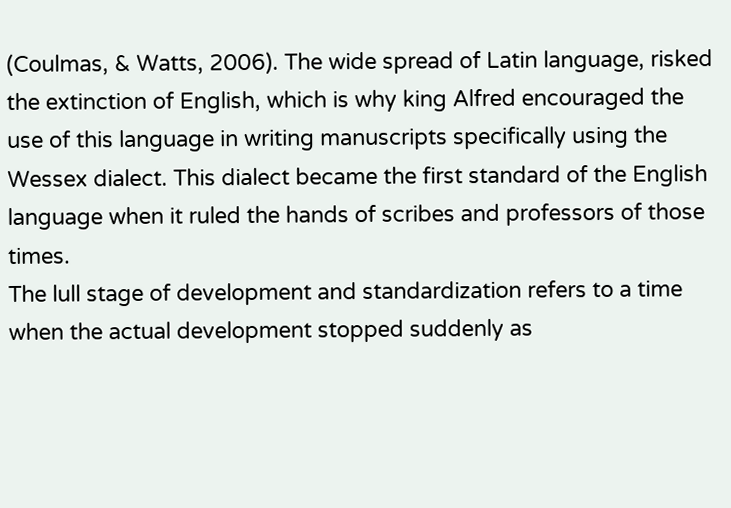(Coulmas, & Watts, 2006). The wide spread of Latin language, risked the extinction of English, which is why king Alfred encouraged the use of this language in writing manuscripts specifically using the Wessex dialect. This dialect became the first standard of the English language when it ruled the hands of scribes and professors of those times.
The lull stage of development and standardization refers to a time when the actual development stopped suddenly as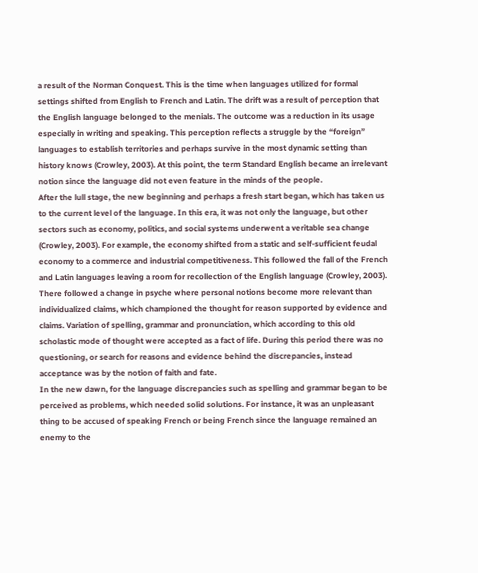a result of the Norman Conquest. This is the time when languages utilized for formal settings shifted from English to French and Latin. The drift was a result of perception that the English language belonged to the menials. The outcome was a reduction in its usage especially in writing and speaking. This perception reflects a struggle by the “foreign” languages to establish territories and perhaps survive in the most dynamic setting than history knows (Crowley, 2003). At this point, the term Standard English became an irrelevant notion since the language did not even feature in the minds of the people.
After the lull stage, the new beginning and perhaps a fresh start began, which has taken us to the current level of the language. In this era, it was not only the language, but other sectors such as economy, politics, and social systems underwent a veritable sea change (Crowley, 2003). For example, the economy shifted from a static and self-sufficient feudal economy to a commerce and industrial competitiveness. This followed the fall of the French and Latin languages leaving a room for recollection of the English language (Crowley, 2003). There followed a change in psyche where personal notions become more relevant than individualized claims, which championed the thought for reason supported by evidence and claims. Variation of spelling, grammar and pronunciation, which according to this old scholastic mode of thought were accepted as a fact of life. During this period there was no questioning, or search for reasons and evidence behind the discrepancies, instead acceptance was by the notion of faith and fate.
In the new dawn, for the language discrepancies such as spelling and grammar began to be perceived as problems, which needed solid solutions. For instance, it was an unpleasant thing to be accused of speaking French or being French since the language remained an enemy to the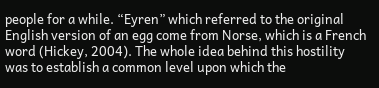people for a while. “Eyren” which referred to the original English version of an egg come from Norse, which is a French word (Hickey, 2004). The whole idea behind this hostility was to establish a common level upon which the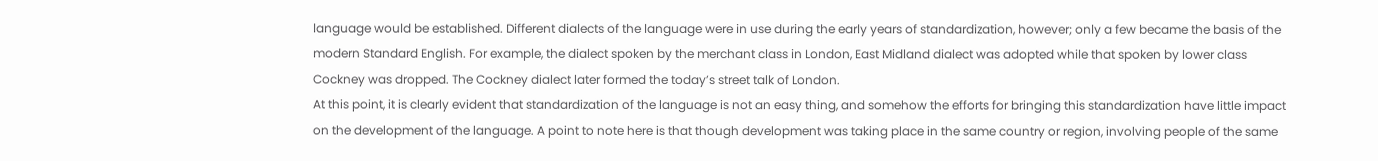language would be established. Different dialects of the language were in use during the early years of standardization, however; only a few became the basis of the modern Standard English. For example, the dialect spoken by the merchant class in London, East Midland dialect was adopted while that spoken by lower class Cockney was dropped. The Cockney dialect later formed the today’s street talk of London.
At this point, it is clearly evident that standardization of the language is not an easy thing, and somehow the efforts for bringing this standardization have little impact on the development of the language. A point to note here is that though development was taking place in the same country or region, involving people of the same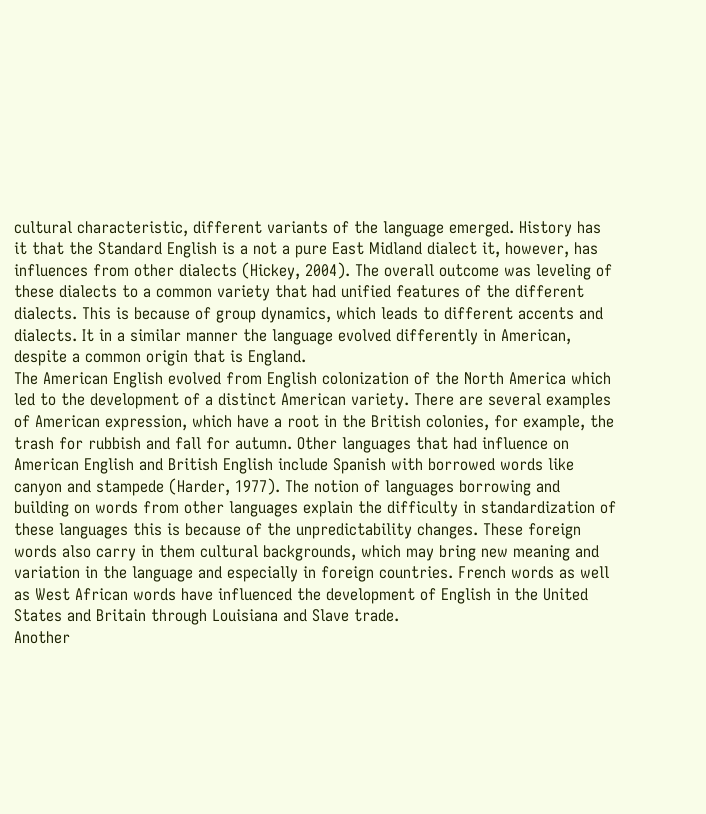cultural characteristic, different variants of the language emerged. History has it that the Standard English is a not a pure East Midland dialect it, however, has influences from other dialects (Hickey, 2004). The overall outcome was leveling of these dialects to a common variety that had unified features of the different dialects. This is because of group dynamics, which leads to different accents and dialects. It in a similar manner the language evolved differently in American, despite a common origin that is England.
The American English evolved from English colonization of the North America which led to the development of a distinct American variety. There are several examples of American expression, which have a root in the British colonies, for example, the trash for rubbish and fall for autumn. Other languages that had influence on American English and British English include Spanish with borrowed words like canyon and stampede (Harder, 1977). The notion of languages borrowing and building on words from other languages explain the difficulty in standardization of these languages this is because of the unpredictability changes. These foreign words also carry in them cultural backgrounds, which may bring new meaning and variation in the language and especially in foreign countries. French words as well as West African words have influenced the development of English in the United States and Britain through Louisiana and Slave trade.
Another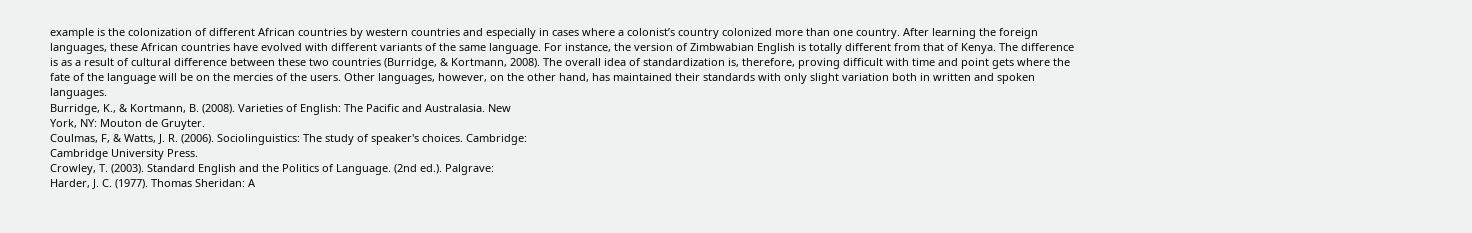example is the colonization of different African countries by western countries and especially in cases where a colonist’s country colonized more than one country. After learning the foreign languages, these African countries have evolved with different variants of the same language. For instance, the version of Zimbwabian English is totally different from that of Kenya. The difference is as a result of cultural difference between these two countries (Burridge, & Kortmann, 2008). The overall idea of standardization is, therefore, proving difficult with time and point gets where the fate of the language will be on the mercies of the users. Other languages, however, on the other hand, has maintained their standards with only slight variation both in written and spoken languages.
Burridge, K., & Kortmann, B. (2008). Varieties of English: The Pacific and Australasia. New
York, NY: Mouton de Gruyter.
Coulmas, F, & Watts, J. R. (2006). Sociolinguistics: The study of speaker's choices. Cambridge:
Cambridge University Press.
Crowley, T. (2003). Standard English and the Politics of Language. (2nd ed.). Palgrave:
Harder, J. C. (1977). Thomas Sheridan: A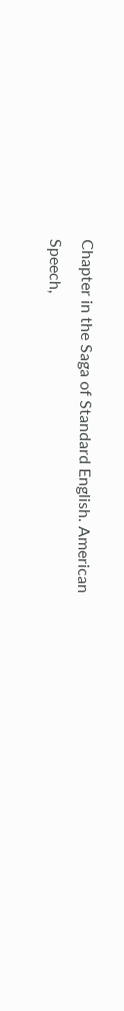Chapter in the Saga of Standard English. American
Speech,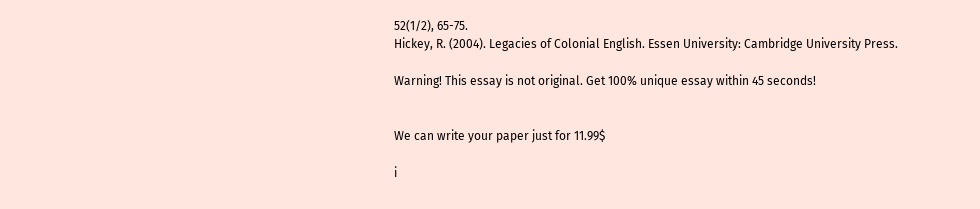52(1/2), 65-75.
Hickey, R. (2004). Legacies of Colonial English. Essen University: Cambridge University Press.

Warning! This essay is not original. Get 100% unique essay within 45 seconds!


We can write your paper just for 11.99$

i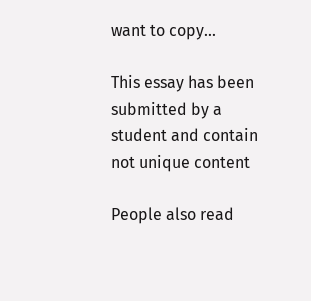want to copy...

This essay has been submitted by a student and contain not unique content

People also read